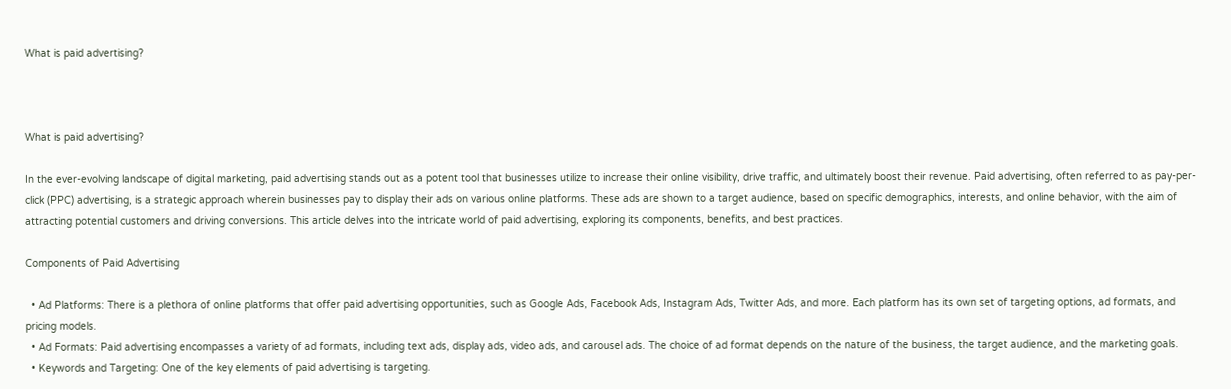What is paid advertising?



What is paid advertising?

In the ever-evolving landscape of digital marketing, paid advertising stands out as a potent tool that businesses utilize to increase their online visibility, drive traffic, and ultimately boost their revenue. Paid advertising, often referred to as pay-per-click (PPC) advertising, is a strategic approach wherein businesses pay to display their ads on various online platforms. These ads are shown to a target audience, based on specific demographics, interests, and online behavior, with the aim of attracting potential customers and driving conversions. This article delves into the intricate world of paid advertising, exploring its components, benefits, and best practices.

Components of Paid Advertising

  • Ad Platforms: There is a plethora of online platforms that offer paid advertising opportunities, such as Google Ads, Facebook Ads, Instagram Ads, Twitter Ads, and more. Each platform has its own set of targeting options, ad formats, and pricing models.
  • Ad Formats: Paid advertising encompasses a variety of ad formats, including text ads, display ads, video ads, and carousel ads. The choice of ad format depends on the nature of the business, the target audience, and the marketing goals.
  • Keywords and Targeting: One of the key elements of paid advertising is targeting.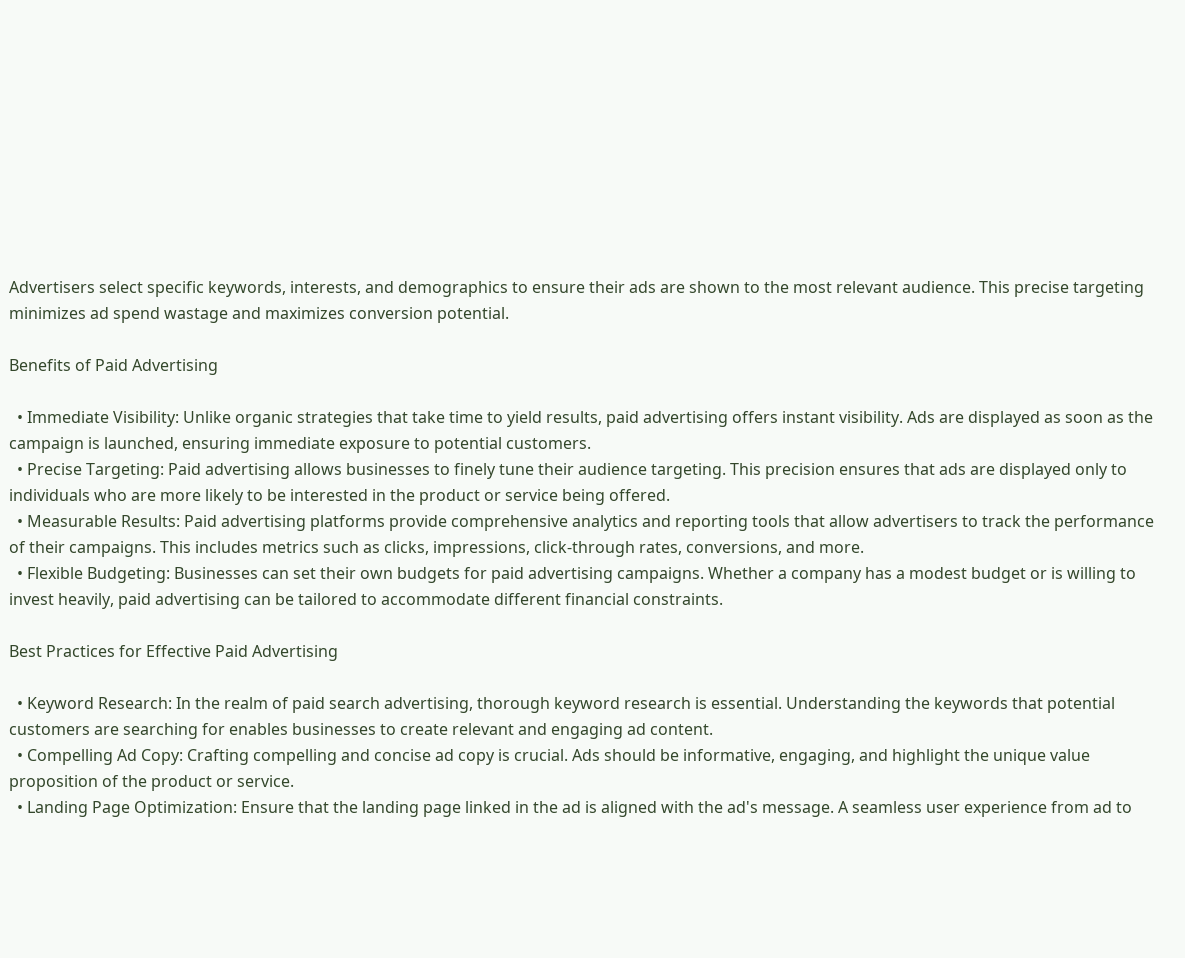Advertisers select specific keywords, interests, and demographics to ensure their ads are shown to the most relevant audience. This precise targeting minimizes ad spend wastage and maximizes conversion potential.

Benefits of Paid Advertising

  • Immediate Visibility: Unlike organic strategies that take time to yield results, paid advertising offers instant visibility. Ads are displayed as soon as the campaign is launched, ensuring immediate exposure to potential customers.
  • Precise Targeting: Paid advertising allows businesses to finely tune their audience targeting. This precision ensures that ads are displayed only to individuals who are more likely to be interested in the product or service being offered.
  • Measurable Results: Paid advertising platforms provide comprehensive analytics and reporting tools that allow advertisers to track the performance of their campaigns. This includes metrics such as clicks, impressions, click-through rates, conversions, and more.
  • Flexible Budgeting: Businesses can set their own budgets for paid advertising campaigns. Whether a company has a modest budget or is willing to invest heavily, paid advertising can be tailored to accommodate different financial constraints.

Best Practices for Effective Paid Advertising

  • Keyword Research: In the realm of paid search advertising, thorough keyword research is essential. Understanding the keywords that potential customers are searching for enables businesses to create relevant and engaging ad content.
  • Compelling Ad Copy: Crafting compelling and concise ad copy is crucial. Ads should be informative, engaging, and highlight the unique value proposition of the product or service.
  • Landing Page Optimization: Ensure that the landing page linked in the ad is aligned with the ad's message. A seamless user experience from ad to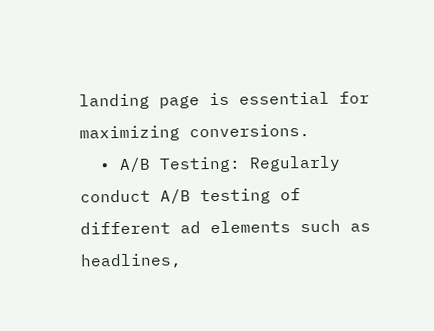landing page is essential for maximizing conversions.
  • A/B Testing: Regularly conduct A/B testing of different ad elements such as headlines,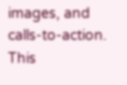images, and calls-to-action. This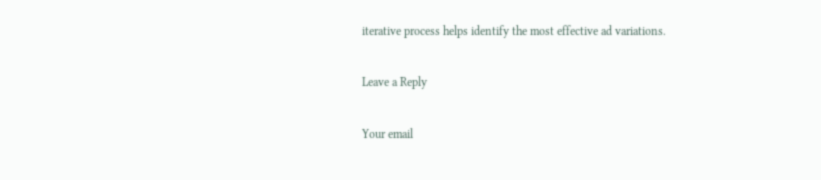iterative process helps identify the most effective ad variations.

Leave a Reply

Your email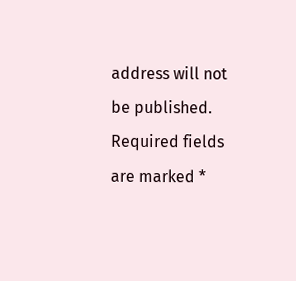address will not be published. Required fields are marked *